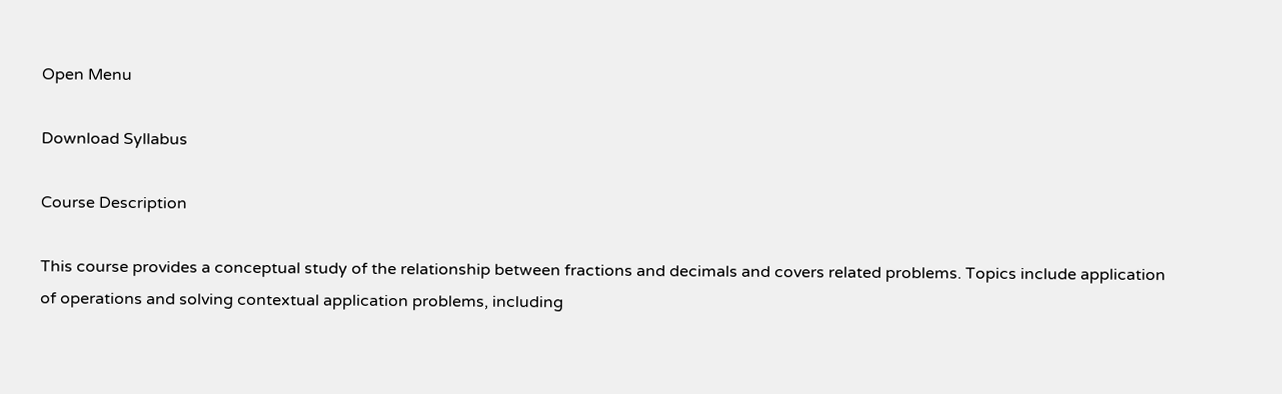Open Menu

Download Syllabus

Course Description

This course provides a conceptual study of the relationship between fractions and decimals and covers related problems. Topics include application of operations and solving contextual application problems, including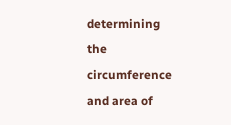determining the circumference and area of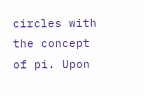circles with the concept of pi. Upon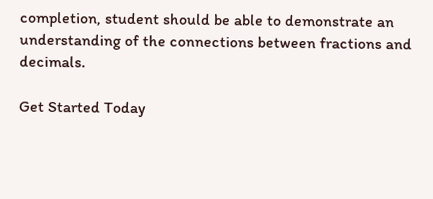completion, student should be able to demonstrate an understanding of the connections between fractions and decimals.

Get Started Today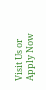Visit Us or Apply Now